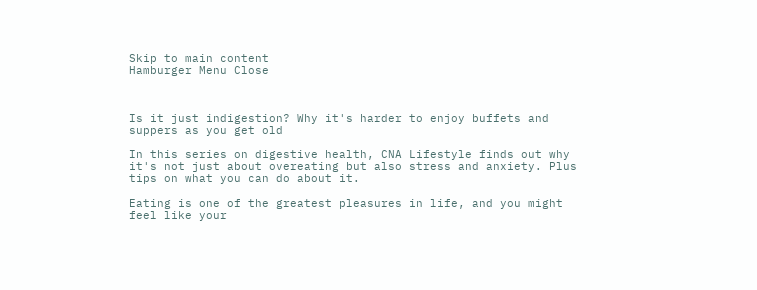Skip to main content
Hamburger Menu Close



Is it just indigestion? Why it's harder to enjoy buffets and suppers as you get old

In this series on digestive health, CNA Lifestyle finds out why it's not just about overeating but also stress and anxiety. Plus tips on what you can do about it.

Eating is one of the greatest pleasures in life, and you might feel like your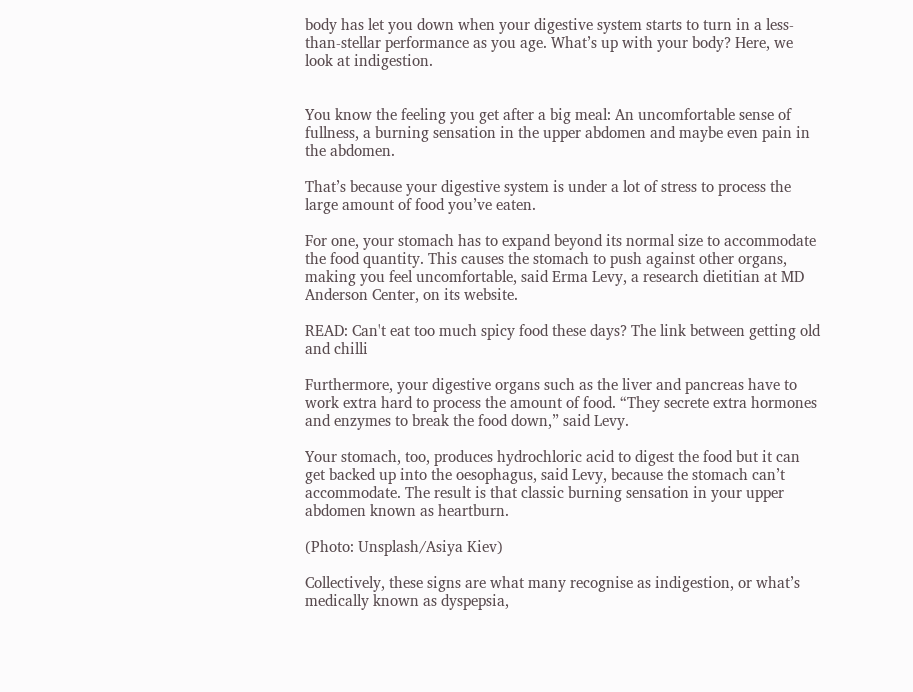body has let you down when your digestive system starts to turn in a less-than-stellar performance as you age. What’s up with your body? Here, we look at indigestion.


You know the feeling you get after a big meal: An uncomfortable sense of fullness, a burning sensation in the upper abdomen and maybe even pain in the abdomen.

That’s because your digestive system is under a lot of stress to process the large amount of food you’ve eaten.

For one, your stomach has to expand beyond its normal size to accommodate the food quantity. This causes the stomach to push against other organs, making you feel uncomfortable, said Erma Levy, a research dietitian at MD Anderson Center, on its website.

READ: Can't eat too much spicy food these days? The link between getting old and chilli

Furthermore, your digestive organs such as the liver and pancreas have to work extra hard to process the amount of food. “They secrete extra hormones and enzymes to break the food down,” said Levy.

Your stomach, too, produces hydrochloric acid to digest the food but it can get backed up into the oesophagus, said Levy, because the stomach can’t accommodate. The result is that classic burning sensation in your upper abdomen known as heartburn.

(Photo: Unsplash/Asiya Kiev)

Collectively, these signs are what many recognise as indigestion, or what’s medically known as dyspepsia,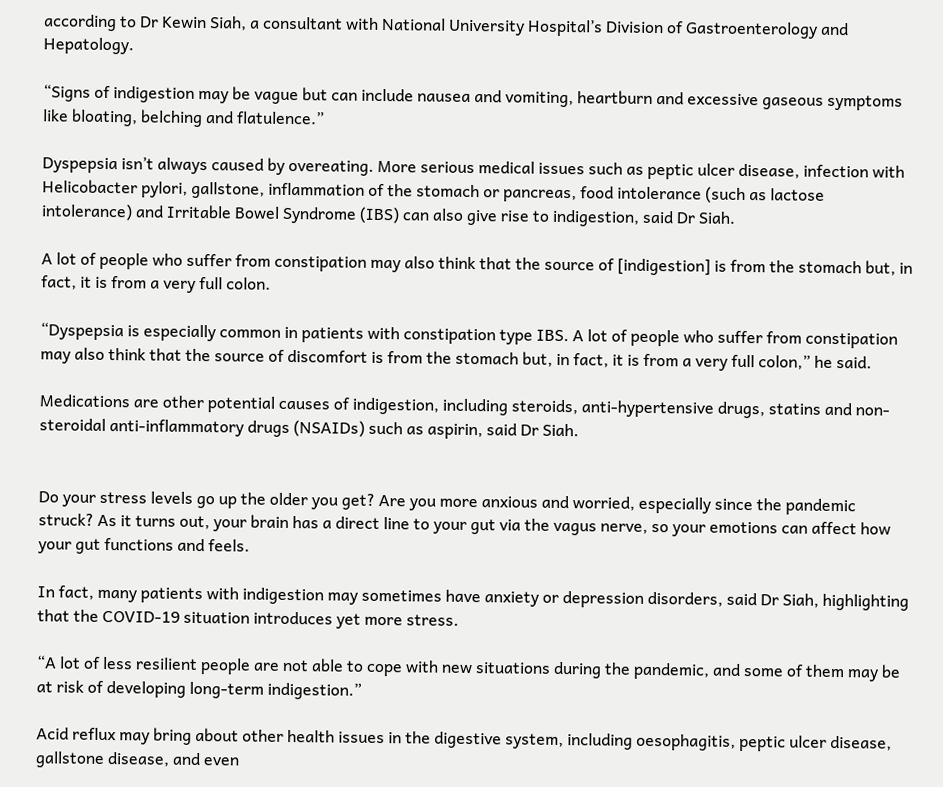according to Dr Kewin Siah, a consultant with National University Hospital’s Division of Gastroenterology and Hepatology.

“Signs of indigestion may be vague but can include nausea and vomiting, heartburn and excessive gaseous symptoms like bloating, belching and flatulence.”

Dyspepsia isn’t always caused by overeating. More serious medical issues such as peptic ulcer disease, infection with Helicobacter pylori, gallstone, inflammation of the stomach or pancreas, food intolerance (such as lactose intolerance) and Irritable Bowel Syndrome (IBS) can also give rise to indigestion, said Dr Siah.

A lot of people who suffer from constipation may also think that the source of [indigestion] is from the stomach but, in fact, it is from a very full colon.

“Dyspepsia is especially common in patients with constipation type IBS. A lot of people who suffer from constipation may also think that the source of discomfort is from the stomach but, in fact, it is from a very full colon,” he said.

Medications are other potential causes of indigestion, including steroids, anti-hypertensive drugs, statins and non-steroidal anti-inflammatory drugs (NSAIDs) such as aspirin, said Dr Siah.


Do your stress levels go up the older you get? Are you more anxious and worried, especially since the pandemic struck? As it turns out, your brain has a direct line to your gut via the vagus nerve, so your emotions can affect how your gut functions and feels.

In fact, many patients with indigestion may sometimes have anxiety or depression disorders, said Dr Siah, highlighting that the COVID-19 situation introduces yet more stress.

“A lot of less resilient people are not able to cope with new situations during the pandemic, and some of them may be at risk of developing long-term indigestion.”

Acid reflux may bring about other health issues in the digestive system, including oesophagitis, peptic ulcer disease, gallstone disease, and even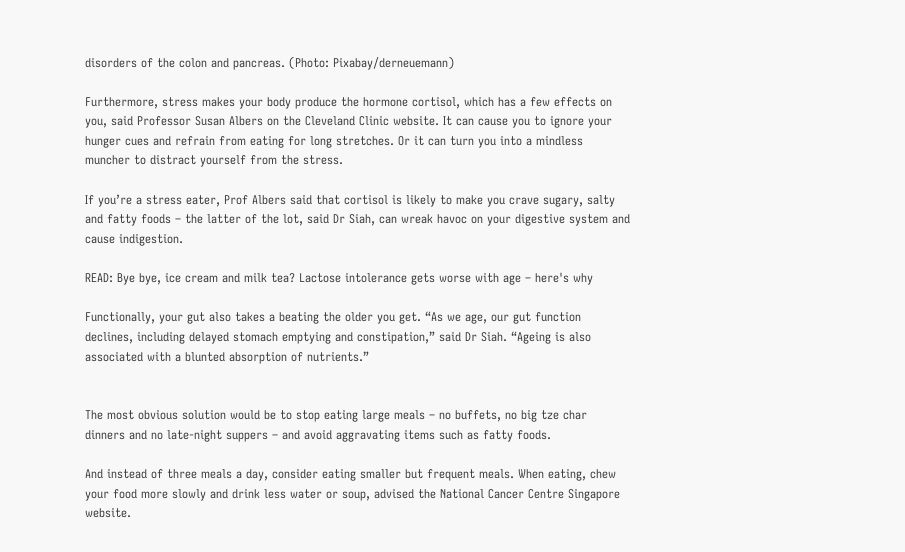disorders of the colon and pancreas. (Photo: Pixabay/derneuemann)

Furthermore, stress makes your body produce the hormone cortisol, which has a few effects on you, said Professor Susan Albers on the Cleveland Clinic website. It can cause you to ignore your hunger cues and refrain from eating for long stretches. Or it can turn you into a mindless muncher to distract yourself from the stress.

If you’re a stress eater, Prof Albers said that cortisol is likely to make you crave sugary, salty and fatty foods – the latter of the lot, said Dr Siah, can wreak havoc on your digestive system and cause indigestion.

READ: Bye bye, ice cream and milk tea? Lactose intolerance gets worse with age – here's why

Functionally, your gut also takes a beating the older you get. “As we age, our gut function declines, including delayed stomach emptying and constipation,” said Dr Siah. “Ageing is also associated with a blunted absorption of nutrients.”


The most obvious solution would be to stop eating large meals – no buffets, no big tze char dinners and no late-night suppers – and avoid aggravating items such as fatty foods.

And instead of three meals a day, consider eating smaller but frequent meals. When eating, chew your food more slowly and drink less water or soup, advised the National Cancer Centre Singapore website.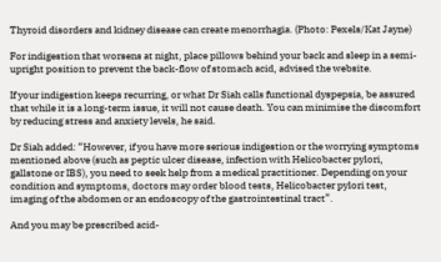Thyroid disorders and kidney disease can create menorrhagia. (Photo: Pexels/Kat Jayne)

For indigestion that worsens at night, place pillows behind your back and sleep in a semi-upright position to prevent the back-flow of stomach acid, advised the website.

If your indigestion keeps recurring, or what Dr Siah calls functional dyspepsia, be assured that while it is a long-term issue, it will not cause death. You can minimise the discomfort by reducing stress and anxiety levels, he said.

Dr Siah added: “However, if you have more serious indigestion or the worrying symptoms mentioned above (such as peptic ulcer disease, infection with Helicobacter pylori, gallstone or IBS), you need to seek help from a medical practitioner. Depending on your condition and symptoms, doctors may order blood tests, Helicobacter pylori test, imaging of the abdomen or an endoscopy of the gastrointestinal tract”.

And you may be prescribed acid-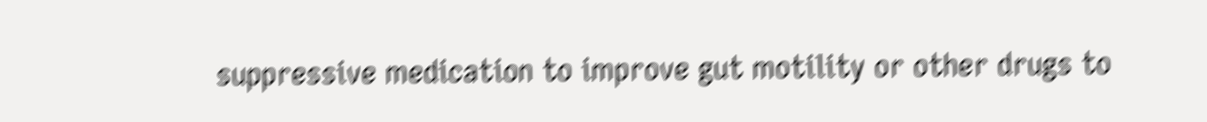suppressive medication to improve gut motility or other drugs to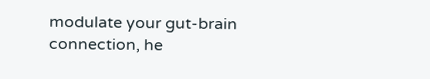modulate your gut-brain connection, he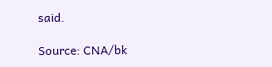said.

Source: CNA/bk